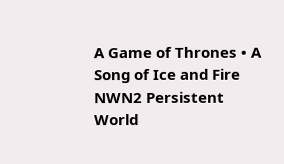A Game of Thrones • A Song of Ice and Fire NWN2 Persistent World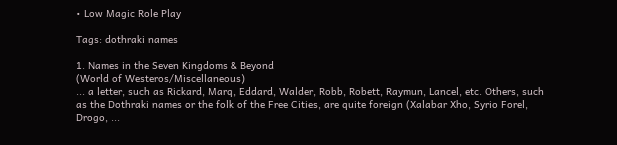• Low Magic Role Play

Tags: dothraki names

1. Names in the Seven Kingdoms & Beyond
(World of Westeros/Miscellaneous)
... a letter, such as Rickard, Marq, Eddard, Walder, Robb, Robett, Raymun, Lancel, etc. Others, such as the Dothraki names or the folk of the Free Cities, are quite foreign (Xalabar Xho, Syrio Forel, Drogo, ...